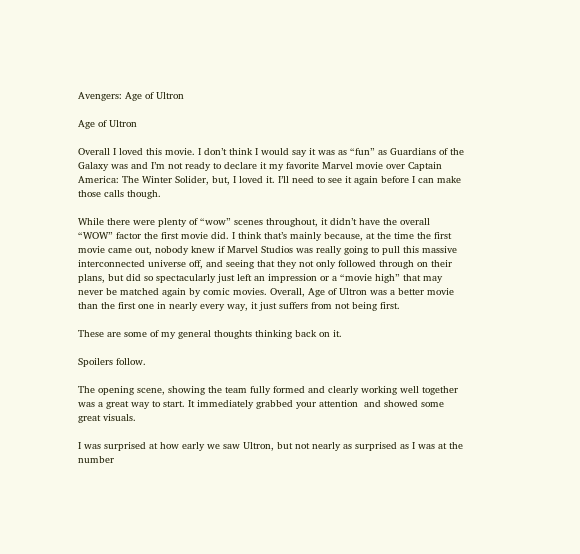Avengers: Age of Ultron

Age of Ultron

Overall I loved this movie. I don’t think I would say it was as “fun” as Guardians of the Galaxy was and I’m not ready to declare it my favorite Marvel movie over Captain America: The Winter Solider, but, I loved it. I’ll need to see it again before I can make those calls though.

While there were plenty of “wow” scenes throughout, it didn’t have the overall “WOW” factor the first movie did. I think that’s mainly because, at the time the first movie came out, nobody knew if Marvel Studios was really going to pull this massive interconnected universe off, and seeing that they not only followed through on their plans, but did so spectacularly just left an impression or a “movie high” that may never be matched again by comic movies. Overall, Age of Ultron was a better movie than the first one in nearly every way, it just suffers from not being first.

These are some of my general thoughts thinking back on it.

Spoilers follow.

The opening scene, showing the team fully formed and clearly working well together was a great way to start. It immediately grabbed your attention  and showed some great visuals.

I was surprised at how early we saw Ultron, but not nearly as surprised as I was at the number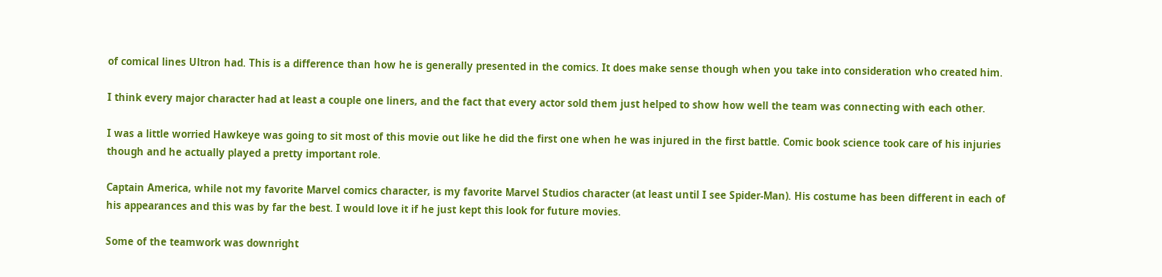of comical lines Ultron had. This is a difference than how he is generally presented in the comics. It does make sense though when you take into consideration who created him.

I think every major character had at least a couple one liners, and the fact that every actor sold them just helped to show how well the team was connecting with each other.

I was a little worried Hawkeye was going to sit most of this movie out like he did the first one when he was injured in the first battle. Comic book science took care of his injuries though and he actually played a pretty important role.

Captain America, while not my favorite Marvel comics character, is my favorite Marvel Studios character (at least until I see Spider-Man). His costume has been different in each of his appearances and this was by far the best. I would love it if he just kept this look for future movies.

Some of the teamwork was downright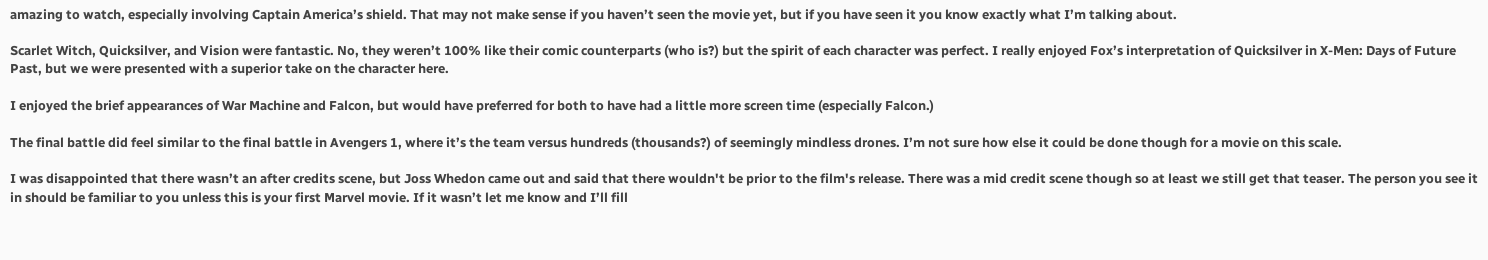amazing to watch, especially involving Captain America’s shield. That may not make sense if you haven’t seen the movie yet, but if you have seen it you know exactly what I’m talking about.

Scarlet Witch, Quicksilver, and Vision were fantastic. No, they weren’t 100% like their comic counterparts (who is?) but the spirit of each character was perfect. I really enjoyed Fox’s interpretation of Quicksilver in X-Men: Days of Future Past, but we were presented with a superior take on the character here.

I enjoyed the brief appearances of War Machine and Falcon, but would have preferred for both to have had a little more screen time (especially Falcon.)

The final battle did feel similar to the final battle in Avengers 1, where it’s the team versus hundreds (thousands?) of seemingly mindless drones. I’m not sure how else it could be done though for a movie on this scale.

I was disappointed that there wasn’t an after credits scene, but Joss Whedon came out and said that there wouldn't be prior to the film's release. There was a mid credit scene though so at least we still get that teaser. The person you see it in should be familiar to you unless this is your first Marvel movie. If it wasn’t let me know and I’ll fill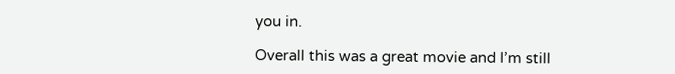you in.

Overall this was a great movie and I’m still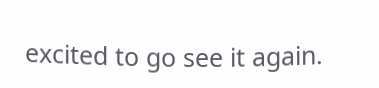excited to go see it again.